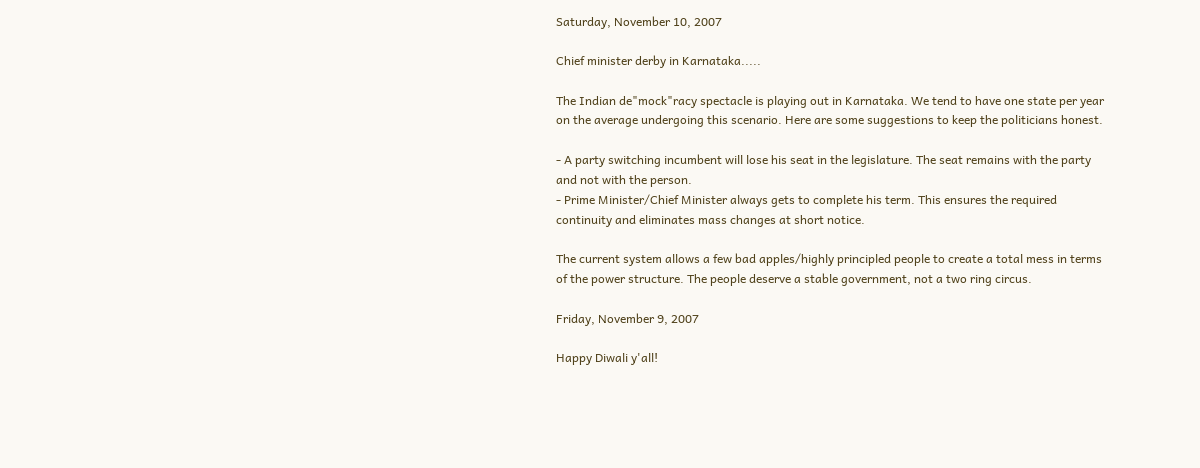Saturday, November 10, 2007

Chief minister derby in Karnataka.....

The Indian de"mock"racy spectacle is playing out in Karnataka. We tend to have one state per year on the average undergoing this scenario. Here are some suggestions to keep the politicians honest.

- A party switching incumbent will lose his seat in the legislature. The seat remains with the party and not with the person.
- Prime Minister/Chief Minister always gets to complete his term. This ensures the required continuity and eliminates mass changes at short notice.

The current system allows a few bad apples/highly principled people to create a total mess in terms of the power structure. The people deserve a stable government, not a two ring circus.

Friday, November 9, 2007

Happy Diwali y'all!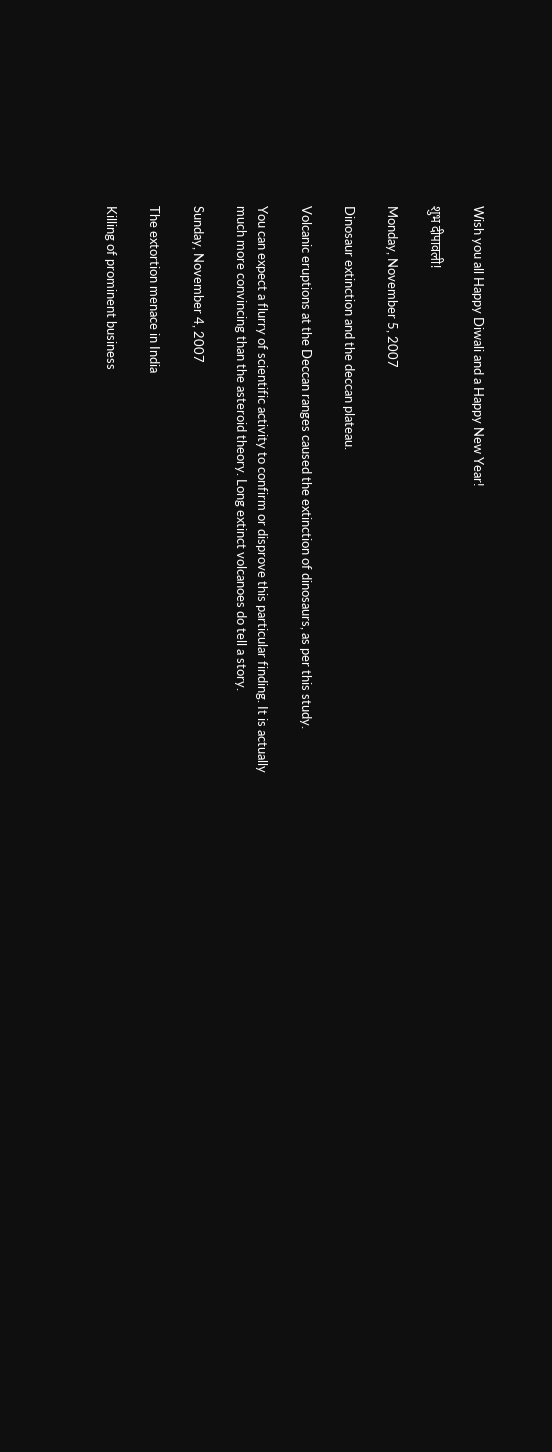Wish you all Happy Diwali and a Happy New Year!

शुभ दीपावली!

Monday, November 5, 2007

Dinosaur extinction and the deccan plateau.

Volcanic eruptions at the Deccan ranges caused the extinction of dinosaurs, as per this study.

You can expect a flurry of scientific activity to confirm or disprove this particular finding. It is actually much more convincing than the asteroid theory. Long extinct volcanoes do tell a story.

Sunday, November 4, 2007

The extortion menace in India

Killing of prominent business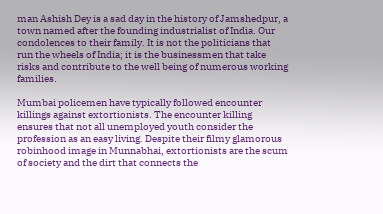man Ashish Dey is a sad day in the history of Jamshedpur, a town named after the founding industrialist of India. Our condolences to their family. It is not the politicians that run the wheels of India; it is the businessmen that take risks and contribute to the well being of numerous working families.

Mumbai policemen have typically followed encounter killings against extortionists. The encounter killing ensures that not all unemployed youth consider the profession as an easy living. Despite their filmy glamorous robinhood image in Munnabhai, extortionists are the scum of society and the dirt that connects the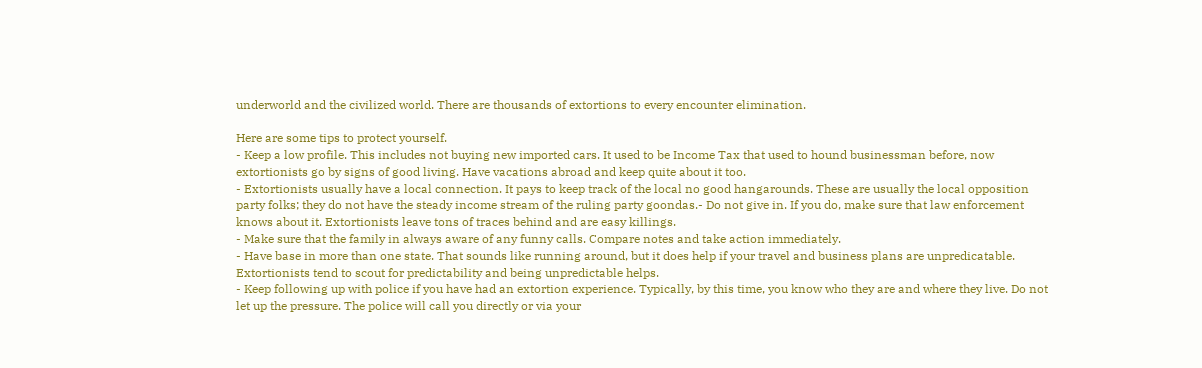underworld and the civilized world. There are thousands of extortions to every encounter elimination.

Here are some tips to protect yourself.
- Keep a low profile. This includes not buying new imported cars. It used to be Income Tax that used to hound businessman before, now extortionists go by signs of good living. Have vacations abroad and keep quite about it too.
- Extortionists usually have a local connection. It pays to keep track of the local no good hangarounds. These are usually the local opposition party folks; they do not have the steady income stream of the ruling party goondas.- Do not give in. If you do, make sure that law enforcement knows about it. Extortionists leave tons of traces behind and are easy killings.
- Make sure that the family in always aware of any funny calls. Compare notes and take action immediately.
- Have base in more than one state. That sounds like running around, but it does help if your travel and business plans are unpredicatable. Extortionists tend to scout for predictability and being unpredictable helps.
- Keep following up with police if you have had an extortion experience. Typically, by this time, you know who they are and where they live. Do not let up the pressure. The police will call you directly or via your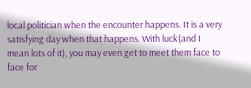local politician when the encounter happens. It is a very satisfying day when that happens. With luck(and I mean lots of it), you may even get to meet them face to face for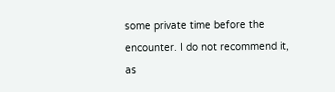some private time before the encounter. I do not recommend it, as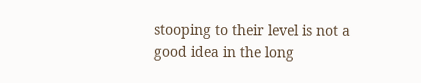stooping to their level is not a good idea in the long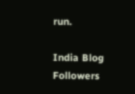run.

India Blog Followers